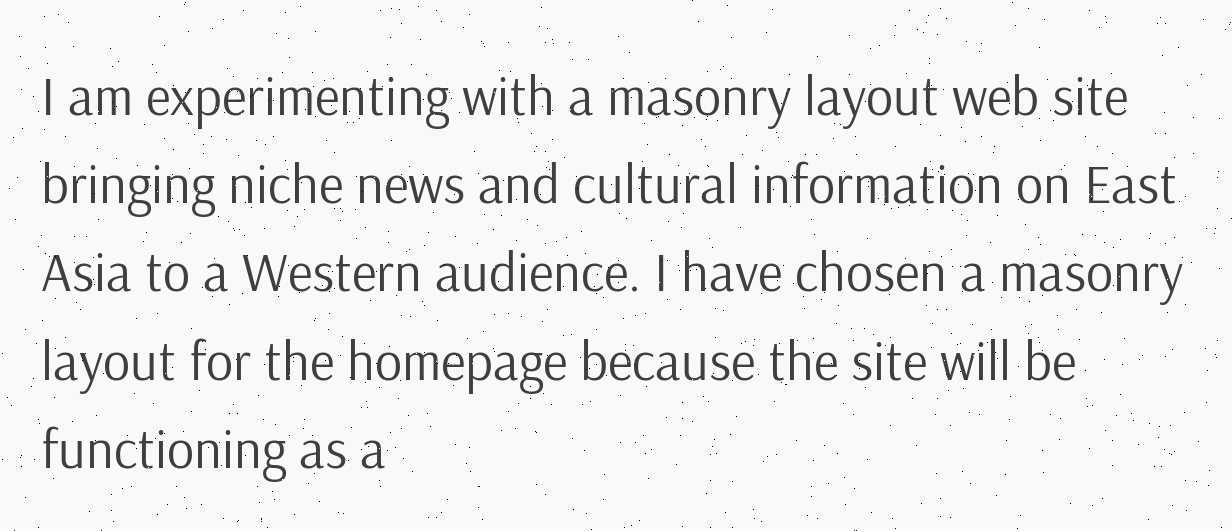I am experimenting with a masonry layout web site bringing niche news and cultural information on East Asia to a Western audience. I have chosen a masonry layout for the homepage because the site will be functioning as a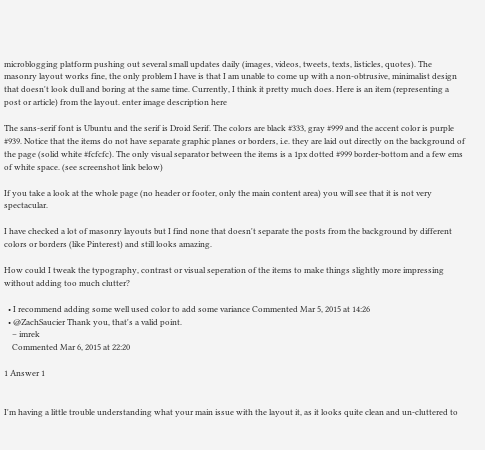microblogging platform pushing out several small updates daily (images, videos, tweets, texts, listicles, quotes). The masonry layout works fine, the only problem I have is that I am unable to come up with a non-obtrusive, minimalist design that doesn't look dull and boring at the same time. Currently, I think it pretty much does. Here is an item (representing a post or article) from the layout. enter image description here

The sans-serif font is Ubuntu and the serif is Droid Serif. The colors are black #333, gray #999 and the accent color is purple #939. Notice that the items do not have separate graphic planes or borders, i.e. they are laid out directly on the background of the page (solid white #fcfcfc). The only visual separator between the items is a 1px dotted #999 border-bottom and a few ems of white space. (see screenshot link below)

If you take a look at the whole page (no header or footer, only the main content area) you will see that it is not very spectacular.

I have checked a lot of masonry layouts but I find none that doesn't separate the posts from the background by different colors or borders (like Pinterest) and still looks amazing.

How could I tweak the typography, contrast or visual seperation of the items to make things slightly more impressing without adding too much clutter?

  • I recommend adding some well used color to add some variance Commented Mar 5, 2015 at 14:26
  • @ZachSaucier Thank you, that's a valid point.
    – imrek
    Commented Mar 6, 2015 at 22:20

1 Answer 1


I'm having a little trouble understanding what your main issue with the layout it, as it looks quite clean and un-cluttered to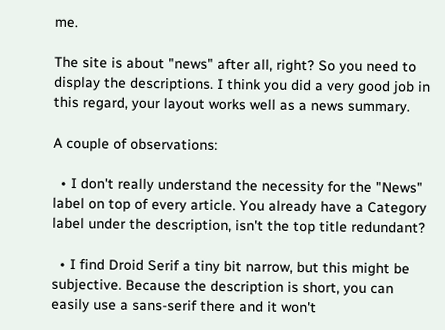me.

The site is about "news" after all, right? So you need to display the descriptions. I think you did a very good job in this regard, your layout works well as a news summary.

A couple of observations:

  • I don't really understand the necessity for the "News" label on top of every article. You already have a Category label under the description, isn't the top title redundant?

  • I find Droid Serif a tiny bit narrow, but this might be subjective. Because the description is short, you can easily use a sans-serif there and it won't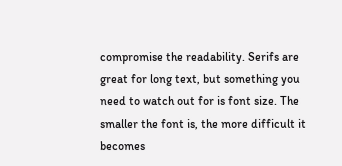compromise the readability. Serifs are great for long text, but something you need to watch out for is font size. The smaller the font is, the more difficult it becomes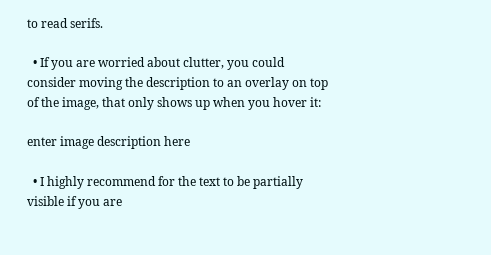to read serifs.

  • If you are worried about clutter, you could consider moving the description to an overlay on top of the image, that only shows up when you hover it:

enter image description here

  • I highly recommend for the text to be partially visible if you are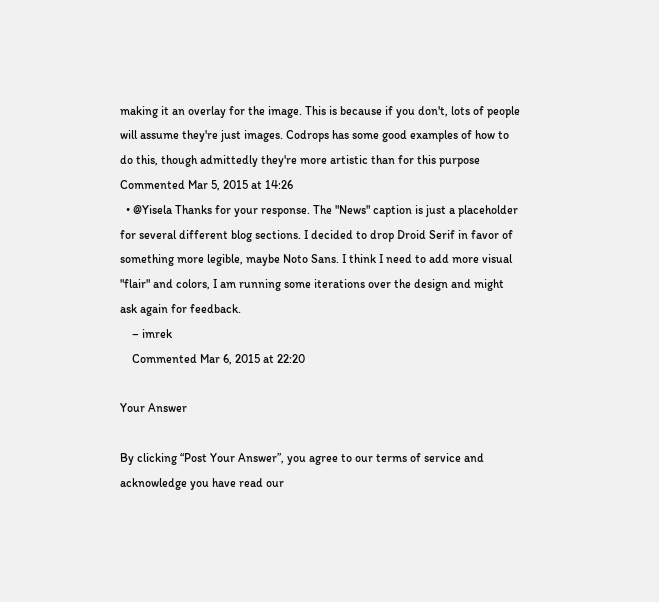making it an overlay for the image. This is because if you don't, lots of people will assume they're just images. Codrops has some good examples of how to do this, though admittedly they're more artistic than for this purpose Commented Mar 5, 2015 at 14:26
  • @Yisela Thanks for your response. The "News" caption is just a placeholder for several different blog sections. I decided to drop Droid Serif in favor of something more legible, maybe Noto Sans. I think I need to add more visual "flair" and colors, I am running some iterations over the design and might ask again for feedback.
    – imrek
    Commented Mar 6, 2015 at 22:20

Your Answer

By clicking “Post Your Answer”, you agree to our terms of service and acknowledge you have read our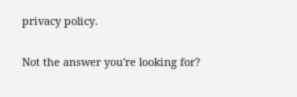privacy policy.

Not the answer you're looking for?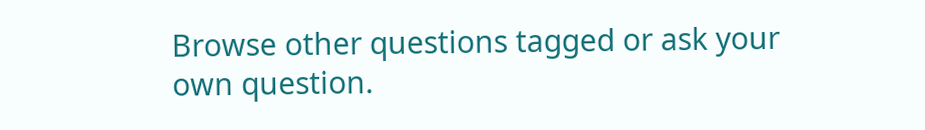Browse other questions tagged or ask your own question.